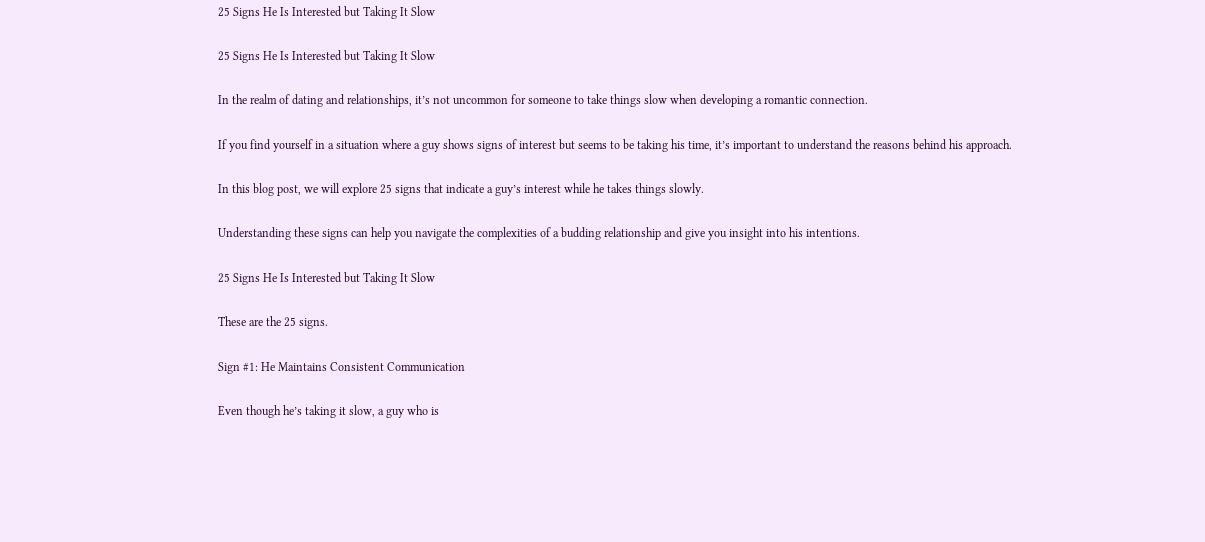25 Signs He Is Interested but Taking It Slow

25 Signs He Is Interested but Taking It Slow

In the realm of dating and relationships, it’s not uncommon for someone to take things slow when developing a romantic connection.

If you find yourself in a situation where a guy shows signs of interest but seems to be taking his time, it’s important to understand the reasons behind his approach.

In this blog post, we will explore 25 signs that indicate a guy’s interest while he takes things slowly.

Understanding these signs can help you navigate the complexities of a budding relationship and give you insight into his intentions.

25 Signs He Is Interested but Taking It Slow

These are the 25 signs.

Sign #1: He Maintains Consistent Communication

Even though he’s taking it slow, a guy who is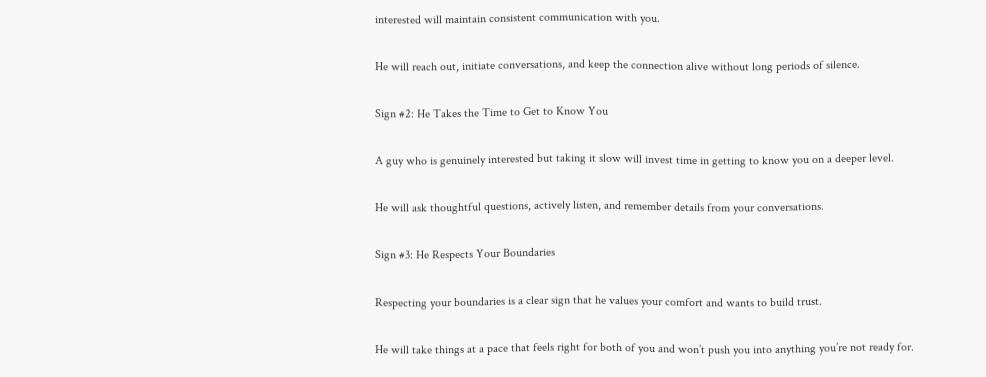interested will maintain consistent communication with you.

He will reach out, initiate conversations, and keep the connection alive without long periods of silence.

Sign #2: He Takes the Time to Get to Know You

A guy who is genuinely interested but taking it slow will invest time in getting to know you on a deeper level.

He will ask thoughtful questions, actively listen, and remember details from your conversations.

Sign #3: He Respects Your Boundaries

Respecting your boundaries is a clear sign that he values your comfort and wants to build trust.

He will take things at a pace that feels right for both of you and won’t push you into anything you’re not ready for.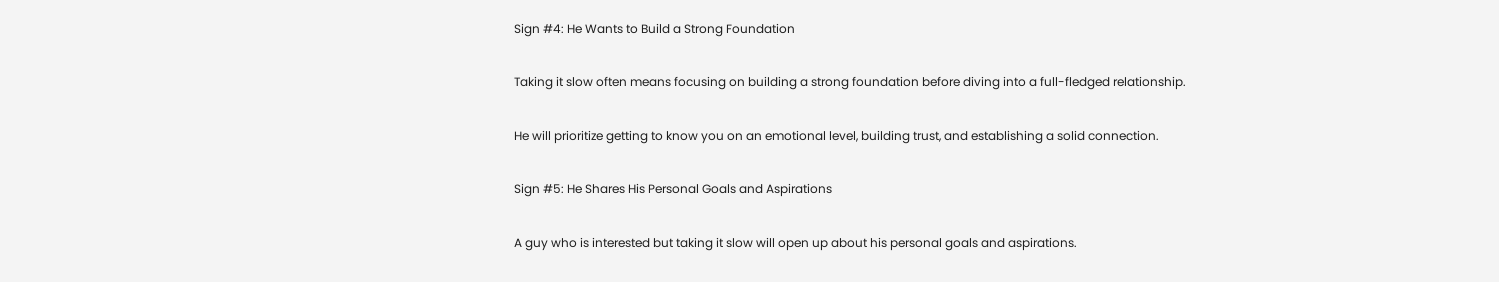Sign #4: He Wants to Build a Strong Foundation

Taking it slow often means focusing on building a strong foundation before diving into a full-fledged relationship.

He will prioritize getting to know you on an emotional level, building trust, and establishing a solid connection.

Sign #5: He Shares His Personal Goals and Aspirations

A guy who is interested but taking it slow will open up about his personal goals and aspirations.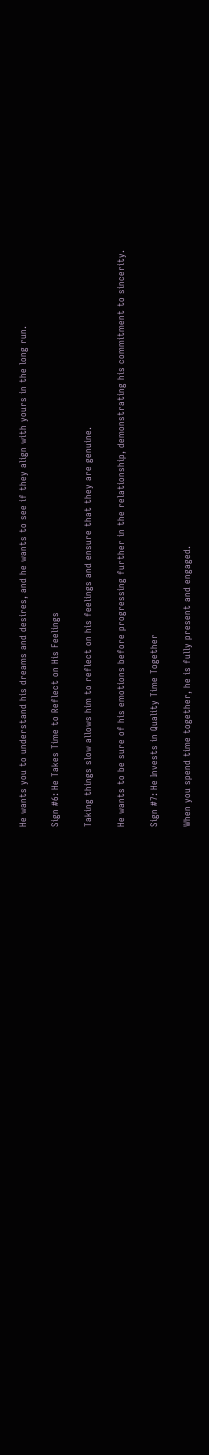He wants you to understand his dreams and desires, and he wants to see if they align with yours in the long run.

Sign #6: He Takes Time to Reflect on His Feelings

Taking things slow allows him to reflect on his feelings and ensure that they are genuine.

He wants to be sure of his emotions before progressing further in the relationship, demonstrating his commitment to sincerity.

Sign #7: He Invests in Quality Time Together

When you spend time together, he is fully present and engaged.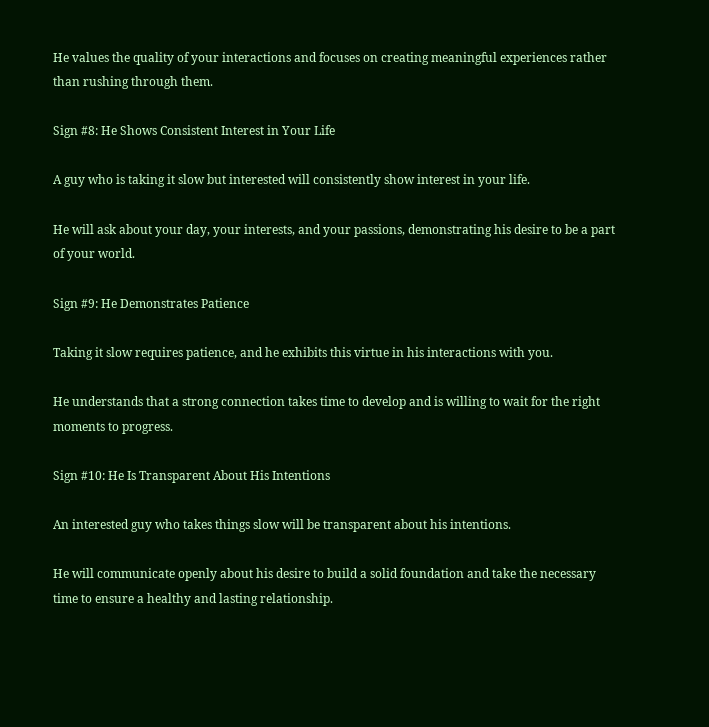He values the quality of your interactions and focuses on creating meaningful experiences rather than rushing through them.

Sign #8: He Shows Consistent Interest in Your Life

A guy who is taking it slow but interested will consistently show interest in your life.

He will ask about your day, your interests, and your passions, demonstrating his desire to be a part of your world.

Sign #9: He Demonstrates Patience

Taking it slow requires patience, and he exhibits this virtue in his interactions with you.

He understands that a strong connection takes time to develop and is willing to wait for the right moments to progress.

Sign #10: He Is Transparent About His Intentions

An interested guy who takes things slow will be transparent about his intentions.

He will communicate openly about his desire to build a solid foundation and take the necessary time to ensure a healthy and lasting relationship.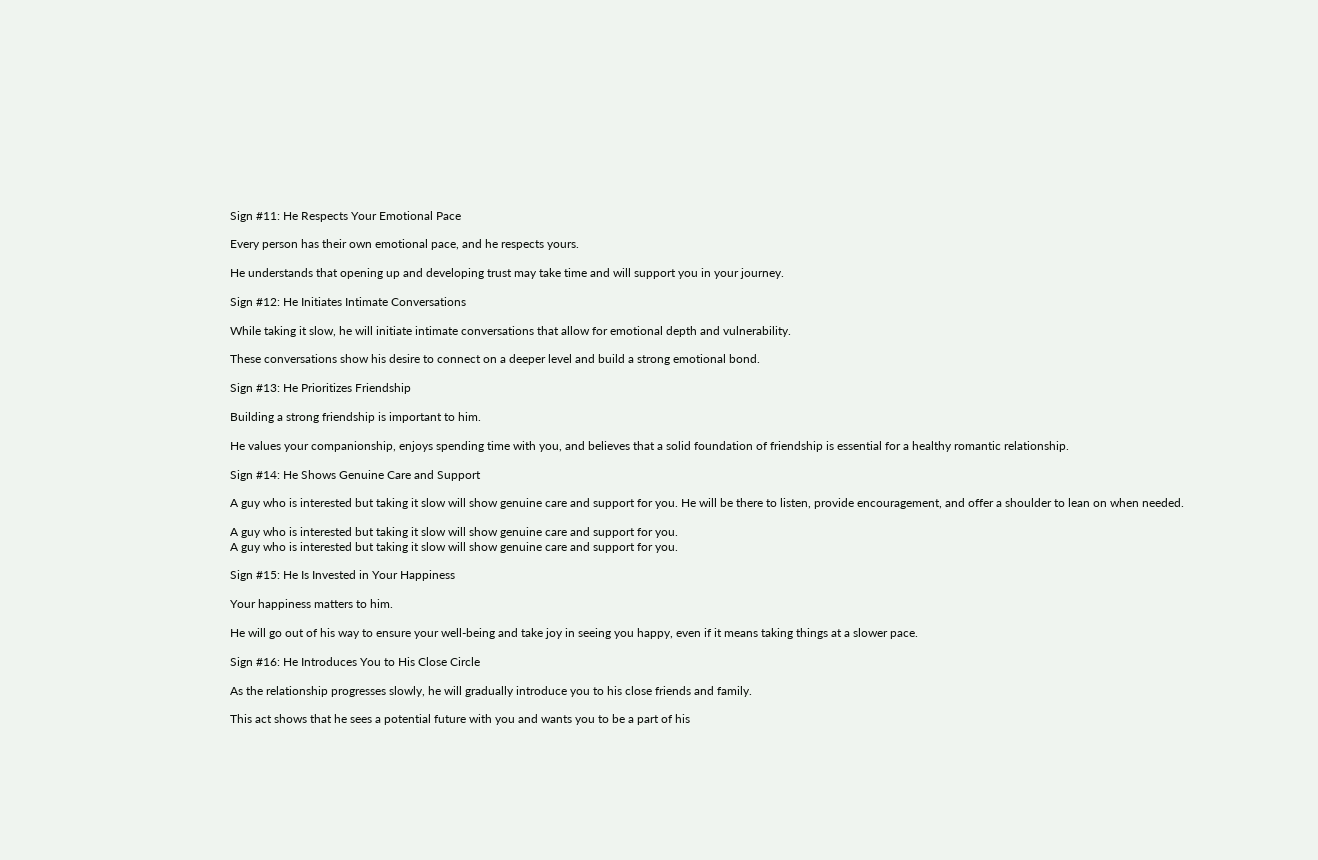Sign #11: He Respects Your Emotional Pace

Every person has their own emotional pace, and he respects yours.

He understands that opening up and developing trust may take time and will support you in your journey.

Sign #12: He Initiates Intimate Conversations

While taking it slow, he will initiate intimate conversations that allow for emotional depth and vulnerability.

These conversations show his desire to connect on a deeper level and build a strong emotional bond.

Sign #13: He Prioritizes Friendship

Building a strong friendship is important to him.

He values your companionship, enjoys spending time with you, and believes that a solid foundation of friendship is essential for a healthy romantic relationship.

Sign #14: He Shows Genuine Care and Support

A guy who is interested but taking it slow will show genuine care and support for you. He will be there to listen, provide encouragement, and offer a shoulder to lean on when needed.

A guy who is interested but taking it slow will show genuine care and support for you.
A guy who is interested but taking it slow will show genuine care and support for you.

Sign #15: He Is Invested in Your Happiness

Your happiness matters to him.

He will go out of his way to ensure your well-being and take joy in seeing you happy, even if it means taking things at a slower pace.

Sign #16: He Introduces You to His Close Circle

As the relationship progresses slowly, he will gradually introduce you to his close friends and family.

This act shows that he sees a potential future with you and wants you to be a part of his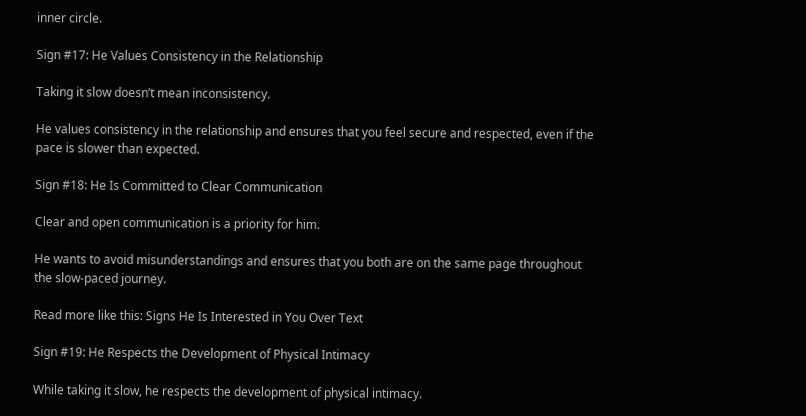inner circle.

Sign #17: He Values Consistency in the Relationship

Taking it slow doesn’t mean inconsistency.

He values consistency in the relationship and ensures that you feel secure and respected, even if the pace is slower than expected.

Sign #18: He Is Committed to Clear Communication

Clear and open communication is a priority for him.

He wants to avoid misunderstandings and ensures that you both are on the same page throughout the slow-paced journey.

Read more like this: Signs He Is Interested in You Over Text

Sign #19: He Respects the Development of Physical Intimacy

While taking it slow, he respects the development of physical intimacy.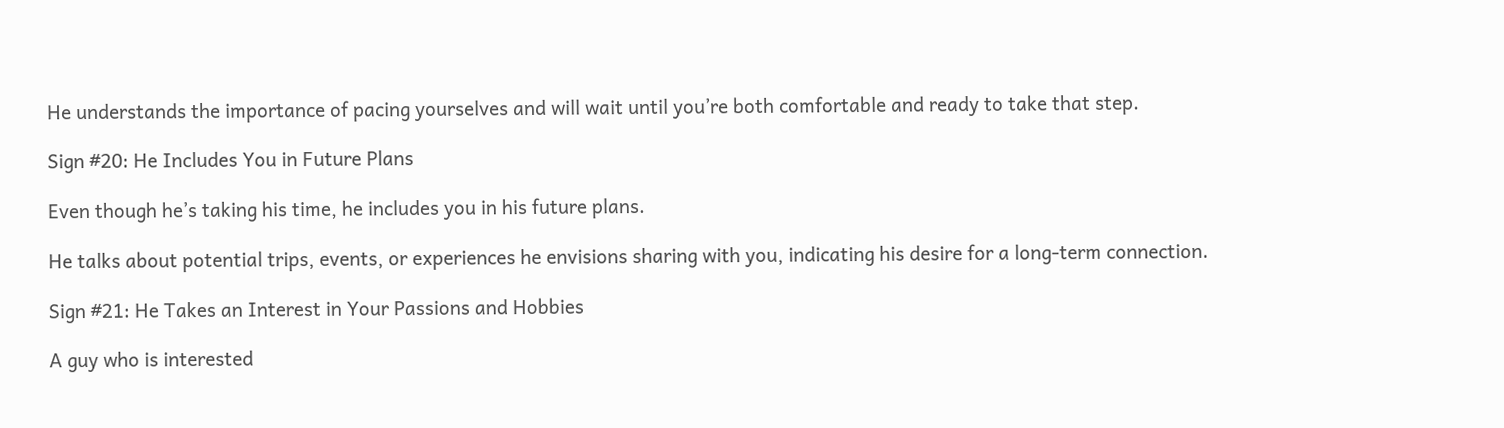He understands the importance of pacing yourselves and will wait until you’re both comfortable and ready to take that step.

Sign #20: He Includes You in Future Plans

Even though he’s taking his time, he includes you in his future plans.

He talks about potential trips, events, or experiences he envisions sharing with you, indicating his desire for a long-term connection.

Sign #21: He Takes an Interest in Your Passions and Hobbies

A guy who is interested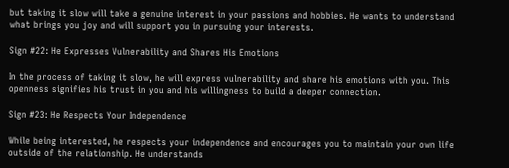but taking it slow will take a genuine interest in your passions and hobbies. He wants to understand what brings you joy and will support you in pursuing your interests.

Sign #22: He Expresses Vulnerability and Shares His Emotions

In the process of taking it slow, he will express vulnerability and share his emotions with you. This openness signifies his trust in you and his willingness to build a deeper connection.

Sign #23: He Respects Your Independence

While being interested, he respects your independence and encourages you to maintain your own life outside of the relationship. He understands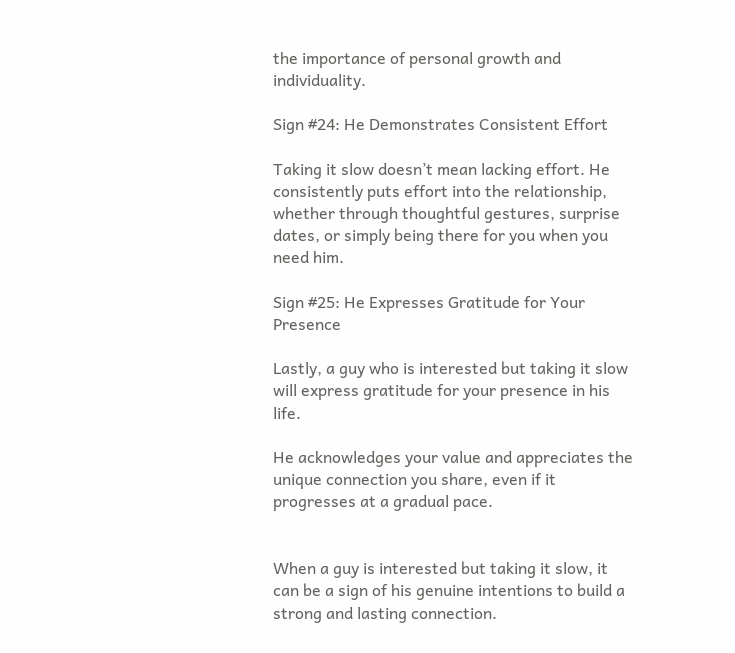the importance of personal growth and individuality.

Sign #24: He Demonstrates Consistent Effort

Taking it slow doesn’t mean lacking effort. He consistently puts effort into the relationship, whether through thoughtful gestures, surprise dates, or simply being there for you when you need him.

Sign #25: He Expresses Gratitude for Your Presence

Lastly, a guy who is interested but taking it slow will express gratitude for your presence in his life.

He acknowledges your value and appreciates the unique connection you share, even if it progresses at a gradual pace.


When a guy is interested but taking it slow, it can be a sign of his genuine intentions to build a strong and lasting connection.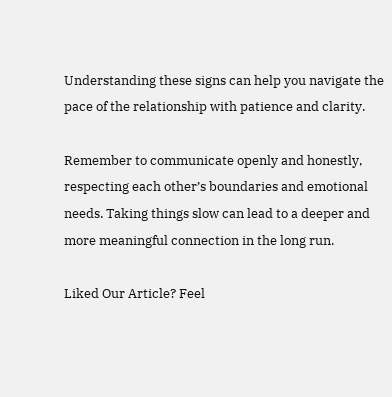Understanding these signs can help you navigate the pace of the relationship with patience and clarity.

Remember to communicate openly and honestly, respecting each other’s boundaries and emotional needs. Taking things slow can lead to a deeper and more meaningful connection in the long run.

Liked Our Article? Feel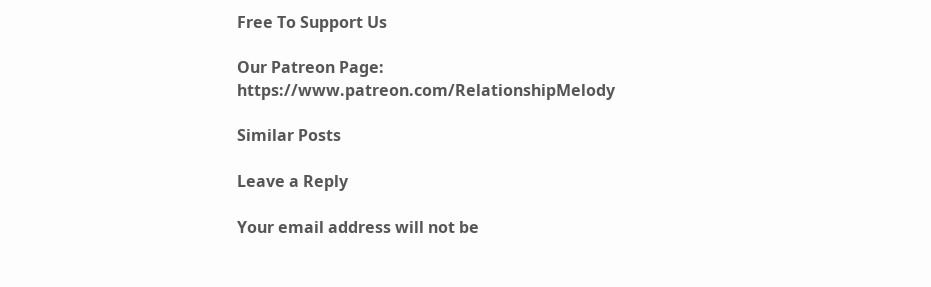Free To Support Us

Our Patreon Page: https://www.patreon.com/RelationshipMelody

Similar Posts

Leave a Reply

Your email address will not be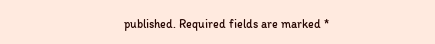published. Required fields are marked *